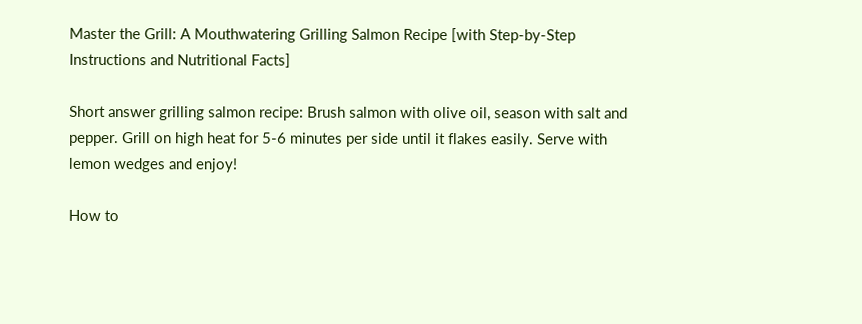Master the Grill: A Mouthwatering Grilling Salmon Recipe [with Step-by-Step Instructions and Nutritional Facts]

Short answer grilling salmon recipe: Brush salmon with olive oil, season with salt and pepper. Grill on high heat for 5-6 minutes per side until it flakes easily. Serve with lemon wedges and enjoy!

How to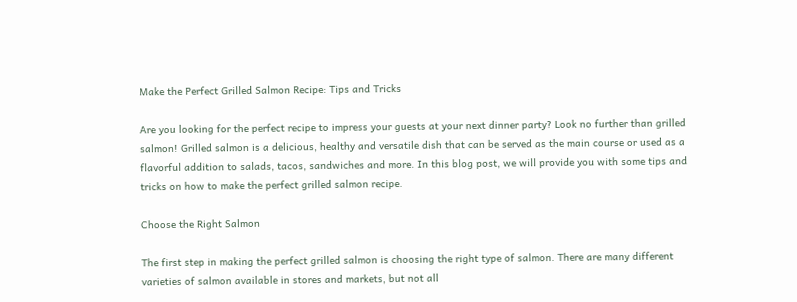Make the Perfect Grilled Salmon Recipe: Tips and Tricks

Are you looking for the perfect recipe to impress your guests at your next dinner party? Look no further than grilled salmon! Grilled salmon is a delicious, healthy and versatile dish that can be served as the main course or used as a flavorful addition to salads, tacos, sandwiches and more. In this blog post, we will provide you with some tips and tricks on how to make the perfect grilled salmon recipe.

Choose the Right Salmon

The first step in making the perfect grilled salmon is choosing the right type of salmon. There are many different varieties of salmon available in stores and markets, but not all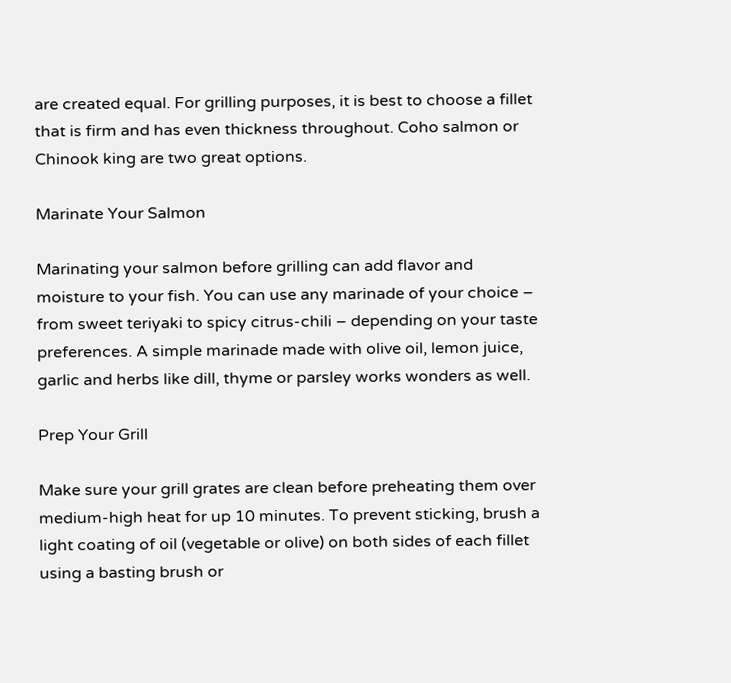are created equal. For grilling purposes, it is best to choose a fillet that is firm and has even thickness throughout. Coho salmon or Chinook king are two great options.

Marinate Your Salmon

Marinating your salmon before grilling can add flavor and moisture to your fish. You can use any marinade of your choice – from sweet teriyaki to spicy citrus-chili – depending on your taste preferences. A simple marinade made with olive oil, lemon juice, garlic and herbs like dill, thyme or parsley works wonders as well.

Prep Your Grill

Make sure your grill grates are clean before preheating them over medium-high heat for up 10 minutes. To prevent sticking, brush a light coating of oil (vegetable or olive) on both sides of each fillet using a basting brush or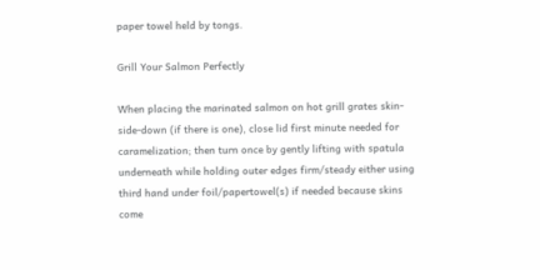paper towel held by tongs.

Grill Your Salmon Perfectly

When placing the marinated salmon on hot grill grates skin-side-down (if there is one), close lid first minute needed for caramelization; then turn once by gently lifting with spatula underneath while holding outer edges firm/steady either using third hand under foil/papertowel(s) if needed because skins come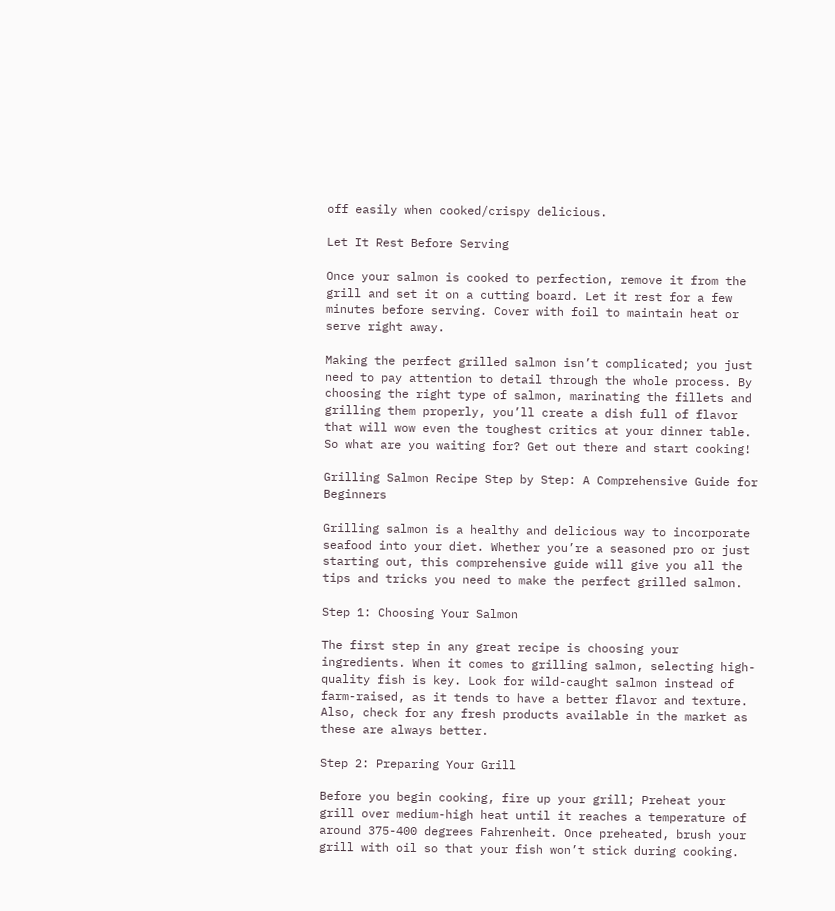off easily when cooked/crispy delicious.

Let It Rest Before Serving

Once your salmon is cooked to perfection, remove it from the grill and set it on a cutting board. Let it rest for a few minutes before serving. Cover with foil to maintain heat or serve right away.

Making the perfect grilled salmon isn’t complicated; you just need to pay attention to detail through the whole process. By choosing the right type of salmon, marinating the fillets and grilling them properly, you’ll create a dish full of flavor that will wow even the toughest critics at your dinner table. So what are you waiting for? Get out there and start cooking!

Grilling Salmon Recipe Step by Step: A Comprehensive Guide for Beginners

Grilling salmon is a healthy and delicious way to incorporate seafood into your diet. Whether you’re a seasoned pro or just starting out, this comprehensive guide will give you all the tips and tricks you need to make the perfect grilled salmon.

Step 1: Choosing Your Salmon

The first step in any great recipe is choosing your ingredients. When it comes to grilling salmon, selecting high-quality fish is key. Look for wild-caught salmon instead of farm-raised, as it tends to have a better flavor and texture. Also, check for any fresh products available in the market as these are always better.

Step 2: Preparing Your Grill

Before you begin cooking, fire up your grill; Preheat your grill over medium-high heat until it reaches a temperature of around 375-400 degrees Fahrenheit. Once preheated, brush your grill with oil so that your fish won’t stick during cooking.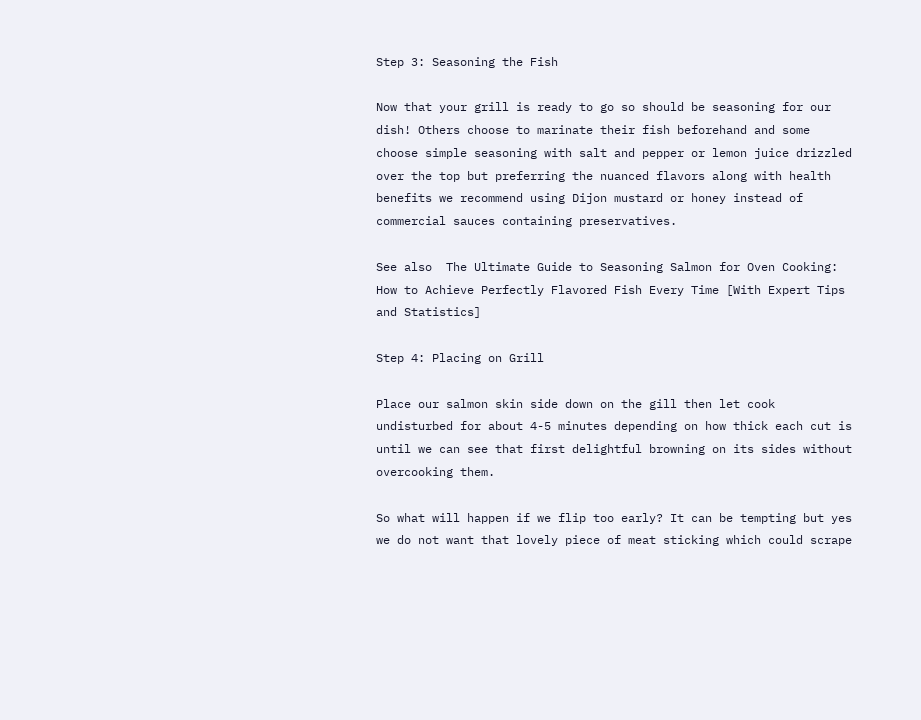Step 3: Seasoning the Fish

Now that your grill is ready to go so should be seasoning for our dish! Others choose to marinate their fish beforehand and some choose simple seasoning with salt and pepper or lemon juice drizzled over the top but preferring the nuanced flavors along with health benefits we recommend using Dijon mustard or honey instead of commercial sauces containing preservatives.

See also  The Ultimate Guide to Seasoning Salmon for Oven Cooking: How to Achieve Perfectly Flavored Fish Every Time [With Expert Tips and Statistics]

Step 4: Placing on Grill

Place our salmon skin side down on the gill then let cook undisturbed for about 4-5 minutes depending on how thick each cut is until we can see that first delightful browning on its sides without overcooking them.

So what will happen if we flip too early? It can be tempting but yes we do not want that lovely piece of meat sticking which could scrape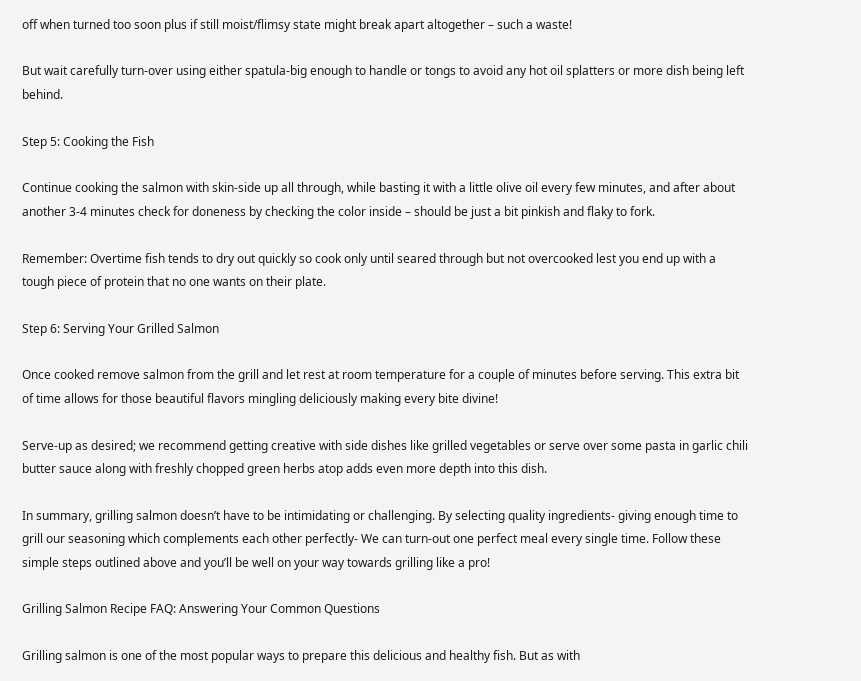off when turned too soon plus if still moist/flimsy state might break apart altogether – such a waste!

But wait carefully turn-over using either spatula-big enough to handle or tongs to avoid any hot oil splatters or more dish being left behind.

Step 5: Cooking the Fish

Continue cooking the salmon with skin-side up all through, while basting it with a little olive oil every few minutes, and after about another 3-4 minutes check for doneness by checking the color inside – should be just a bit pinkish and flaky to fork.

Remember: Overtime fish tends to dry out quickly so cook only until seared through but not overcooked lest you end up with a tough piece of protein that no one wants on their plate.

Step 6: Serving Your Grilled Salmon

Once cooked remove salmon from the grill and let rest at room temperature for a couple of minutes before serving. This extra bit of time allows for those beautiful flavors mingling deliciously making every bite divine!

Serve-up as desired; we recommend getting creative with side dishes like grilled vegetables or serve over some pasta in garlic chili butter sauce along with freshly chopped green herbs atop adds even more depth into this dish.

In summary, grilling salmon doesn’t have to be intimidating or challenging. By selecting quality ingredients- giving enough time to grill our seasoning which complements each other perfectly- We can turn-out one perfect meal every single time. Follow these simple steps outlined above and you’ll be well on your way towards grilling like a pro!

Grilling Salmon Recipe FAQ: Answering Your Common Questions

Grilling salmon is one of the most popular ways to prepare this delicious and healthy fish. But as with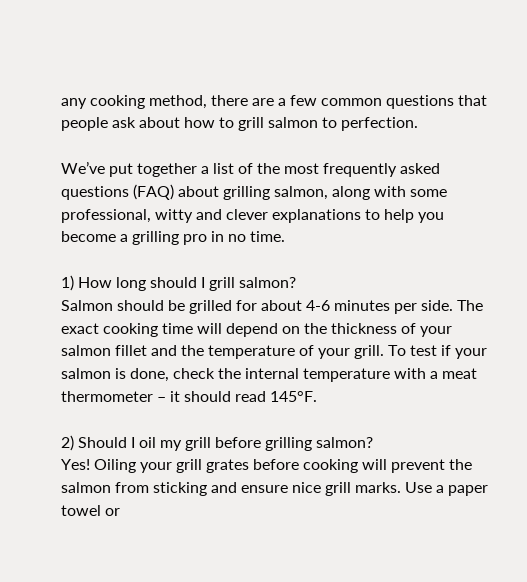any cooking method, there are a few common questions that people ask about how to grill salmon to perfection.

We’ve put together a list of the most frequently asked questions (FAQ) about grilling salmon, along with some professional, witty and clever explanations to help you become a grilling pro in no time.

1) How long should I grill salmon?
Salmon should be grilled for about 4-6 minutes per side. The exact cooking time will depend on the thickness of your salmon fillet and the temperature of your grill. To test if your salmon is done, check the internal temperature with a meat thermometer – it should read 145°F.

2) Should I oil my grill before grilling salmon?
Yes! Oiling your grill grates before cooking will prevent the salmon from sticking and ensure nice grill marks. Use a paper towel or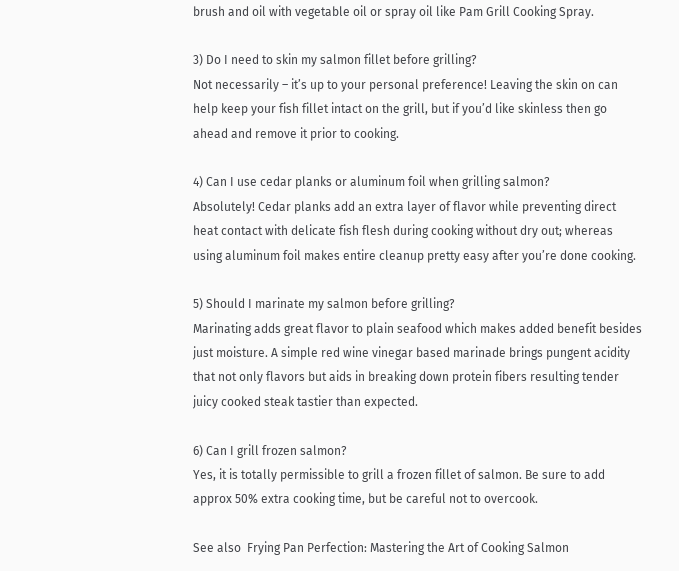brush and oil with vegetable oil or spray oil like Pam Grill Cooking Spray.

3) Do I need to skin my salmon fillet before grilling?
Not necessarily – it’s up to your personal preference! Leaving the skin on can help keep your fish fillet intact on the grill, but if you’d like skinless then go ahead and remove it prior to cooking.

4) Can I use cedar planks or aluminum foil when grilling salmon?
Absolutely! Cedar planks add an extra layer of flavor while preventing direct heat contact with delicate fish flesh during cooking without dry out; whereas using aluminum foil makes entire cleanup pretty easy after you’re done cooking.

5) Should I marinate my salmon before grilling?
Marinating adds great flavor to plain seafood which makes added benefit besides just moisture. A simple red wine vinegar based marinade brings pungent acidity that not only flavors but aids in breaking down protein fibers resulting tender juicy cooked steak tastier than expected.

6) Can I grill frozen salmon?
Yes, it is totally permissible to grill a frozen fillet of salmon. Be sure to add approx 50% extra cooking time, but be careful not to overcook.

See also  Frying Pan Perfection: Mastering the Art of Cooking Salmon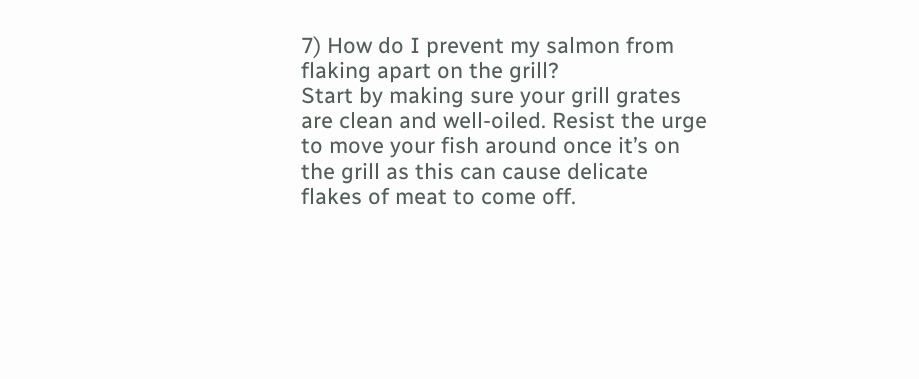7) How do I prevent my salmon from flaking apart on the grill?
Start by making sure your grill grates are clean and well-oiled. Resist the urge to move your fish around once it’s on the grill as this can cause delicate flakes of meat to come off.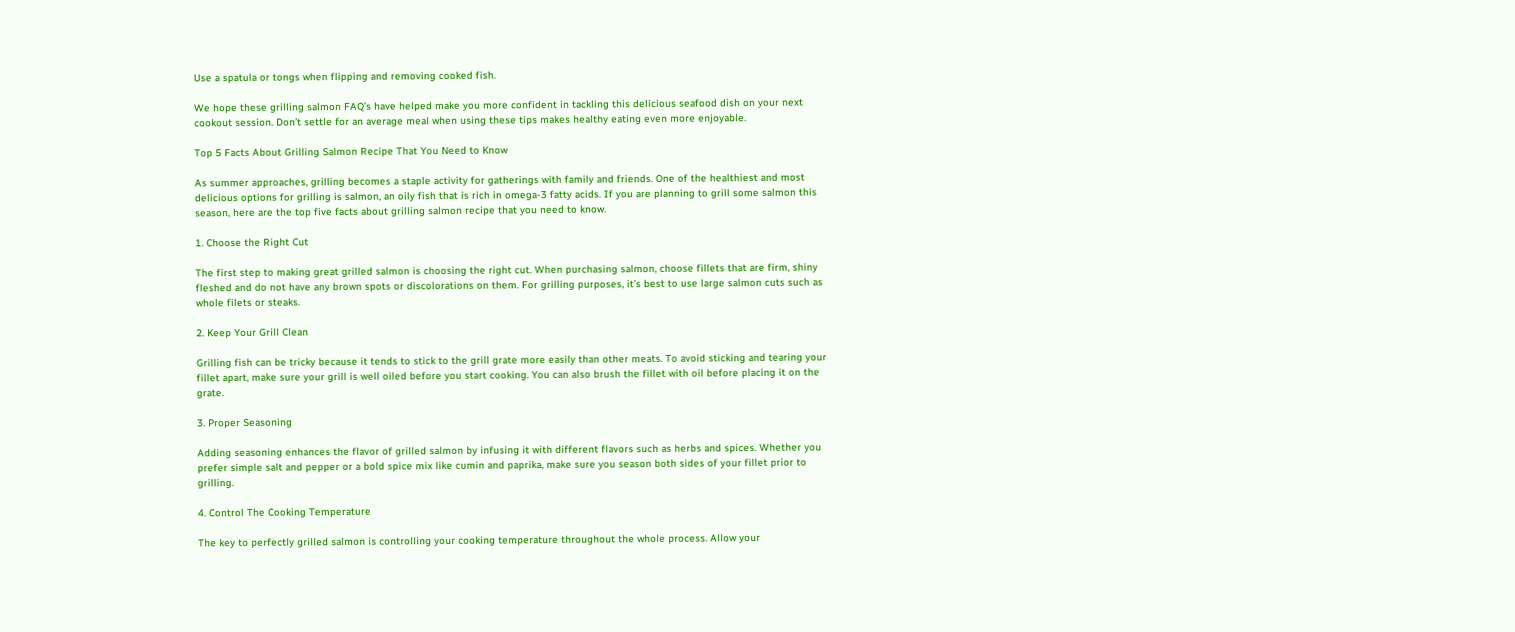Use a spatula or tongs when flipping and removing cooked fish.

We hope these grilling salmon FAQ’s have helped make you more confident in tackling this delicious seafood dish on your next cookout session. Don’t settle for an average meal when using these tips makes healthy eating even more enjoyable.

Top 5 Facts About Grilling Salmon Recipe That You Need to Know

As summer approaches, grilling becomes a staple activity for gatherings with family and friends. One of the healthiest and most delicious options for grilling is salmon, an oily fish that is rich in omega-3 fatty acids. If you are planning to grill some salmon this season, here are the top five facts about grilling salmon recipe that you need to know.

1. Choose the Right Cut

The first step to making great grilled salmon is choosing the right cut. When purchasing salmon, choose fillets that are firm, shiny fleshed and do not have any brown spots or discolorations on them. For grilling purposes, it’s best to use large salmon cuts such as whole filets or steaks.

2. Keep Your Grill Clean

Grilling fish can be tricky because it tends to stick to the grill grate more easily than other meats. To avoid sticking and tearing your fillet apart, make sure your grill is well oiled before you start cooking. You can also brush the fillet with oil before placing it on the grate.

3. Proper Seasoning

Adding seasoning enhances the flavor of grilled salmon by infusing it with different flavors such as herbs and spices. Whether you prefer simple salt and pepper or a bold spice mix like cumin and paprika, make sure you season both sides of your fillet prior to grilling.

4. Control The Cooking Temperature

The key to perfectly grilled salmon is controlling your cooking temperature throughout the whole process. Allow your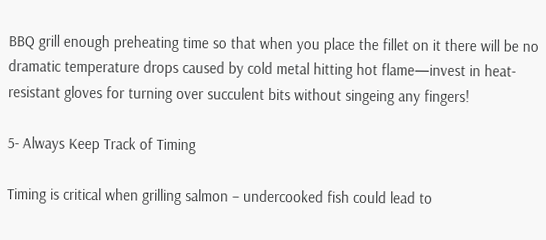BBQ grill enough preheating time so that when you place the fillet on it there will be no dramatic temperature drops caused by cold metal hitting hot flame—invest in heat-resistant gloves for turning over succulent bits without singeing any fingers!

5- Always Keep Track of Timing

Timing is critical when grilling salmon – undercooked fish could lead to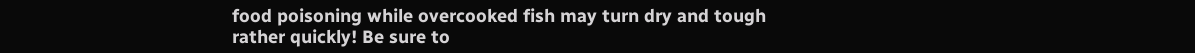food poisoning while overcooked fish may turn dry and tough rather quickly! Be sure to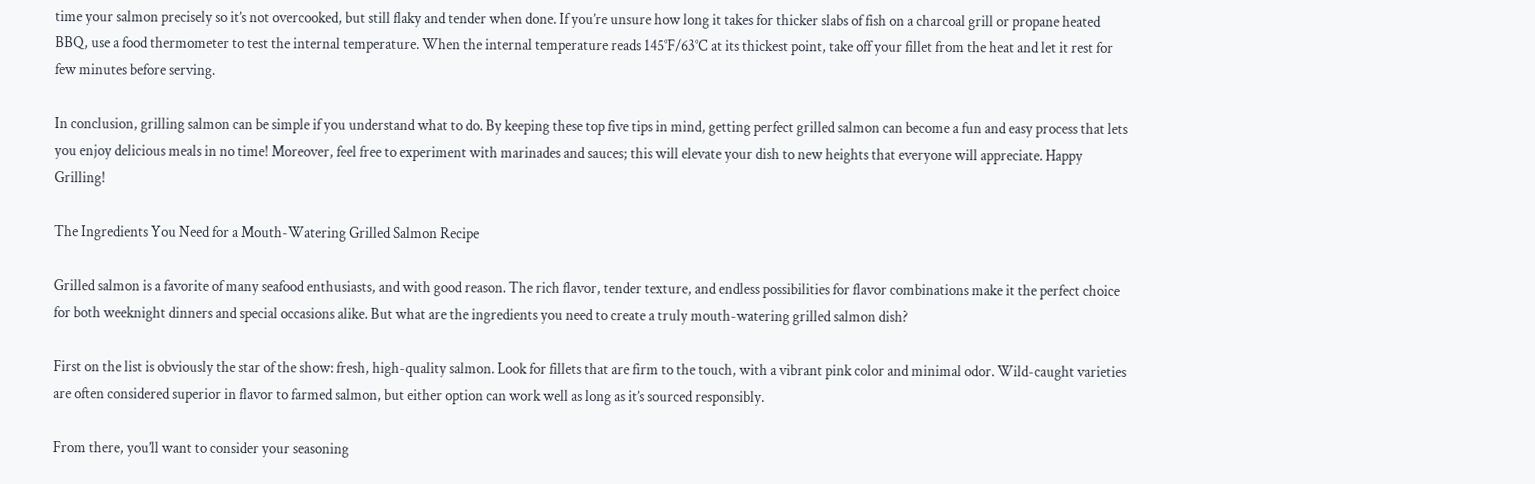time your salmon precisely so it’s not overcooked, but still flaky and tender when done. If you’re unsure how long it takes for thicker slabs of fish on a charcoal grill or propane heated BBQ, use a food thermometer to test the internal temperature. When the internal temperature reads 145°F/63°C at its thickest point, take off your fillet from the heat and let it rest for few minutes before serving.

In conclusion, grilling salmon can be simple if you understand what to do. By keeping these top five tips in mind, getting perfect grilled salmon can become a fun and easy process that lets you enjoy delicious meals in no time! Moreover, feel free to experiment with marinades and sauces; this will elevate your dish to new heights that everyone will appreciate. Happy Grilling!

The Ingredients You Need for a Mouth-Watering Grilled Salmon Recipe

Grilled salmon is a favorite of many seafood enthusiasts, and with good reason. The rich flavor, tender texture, and endless possibilities for flavor combinations make it the perfect choice for both weeknight dinners and special occasions alike. But what are the ingredients you need to create a truly mouth-watering grilled salmon dish?

First on the list is obviously the star of the show: fresh, high-quality salmon. Look for fillets that are firm to the touch, with a vibrant pink color and minimal odor. Wild-caught varieties are often considered superior in flavor to farmed salmon, but either option can work well as long as it’s sourced responsibly.

From there, you’ll want to consider your seasoning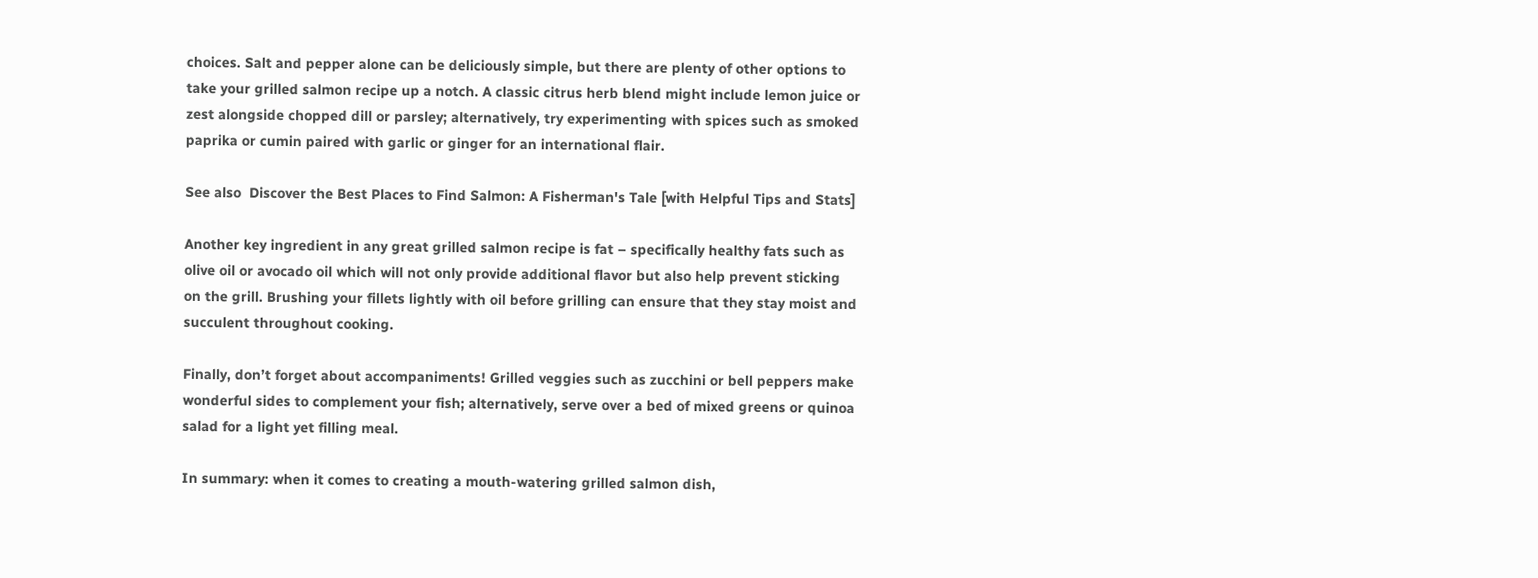choices. Salt and pepper alone can be deliciously simple, but there are plenty of other options to take your grilled salmon recipe up a notch. A classic citrus herb blend might include lemon juice or zest alongside chopped dill or parsley; alternatively, try experimenting with spices such as smoked paprika or cumin paired with garlic or ginger for an international flair.

See also  Discover the Best Places to Find Salmon: A Fisherman's Tale [with Helpful Tips and Stats]

Another key ingredient in any great grilled salmon recipe is fat – specifically healthy fats such as olive oil or avocado oil which will not only provide additional flavor but also help prevent sticking on the grill. Brushing your fillets lightly with oil before grilling can ensure that they stay moist and succulent throughout cooking.

Finally, don’t forget about accompaniments! Grilled veggies such as zucchini or bell peppers make wonderful sides to complement your fish; alternatively, serve over a bed of mixed greens or quinoa salad for a light yet filling meal.

In summary: when it comes to creating a mouth-watering grilled salmon dish,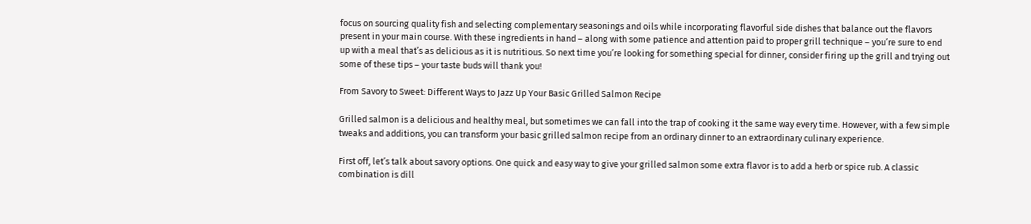focus on sourcing quality fish and selecting complementary seasonings and oils while incorporating flavorful side dishes that balance out the flavors present in your main course. With these ingredients in hand – along with some patience and attention paid to proper grill technique – you’re sure to end up with a meal that’s as delicious as it is nutritious. So next time you’re looking for something special for dinner, consider firing up the grill and trying out some of these tips – your taste buds will thank you!

From Savory to Sweet: Different Ways to Jazz Up Your Basic Grilled Salmon Recipe

Grilled salmon is a delicious and healthy meal, but sometimes we can fall into the trap of cooking it the same way every time. However, with a few simple tweaks and additions, you can transform your basic grilled salmon recipe from an ordinary dinner to an extraordinary culinary experience.

First off, let’s talk about savory options. One quick and easy way to give your grilled salmon some extra flavor is to add a herb or spice rub. A classic combination is dill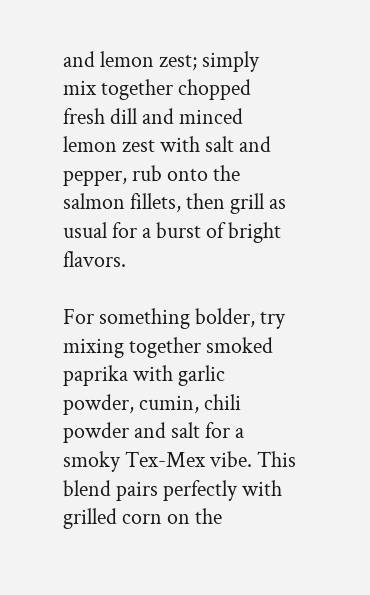and lemon zest; simply mix together chopped fresh dill and minced lemon zest with salt and pepper, rub onto the salmon fillets, then grill as usual for a burst of bright flavors.

For something bolder, try mixing together smoked paprika with garlic powder, cumin, chili powder and salt for a smoky Tex-Mex vibe. This blend pairs perfectly with grilled corn on the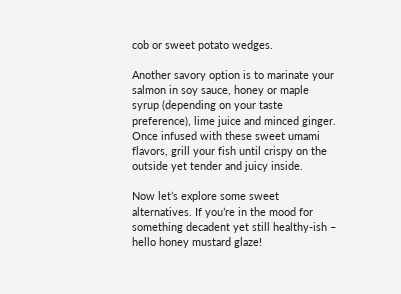cob or sweet potato wedges.

Another savory option is to marinate your salmon in soy sauce, honey or maple syrup (depending on your taste preference), lime juice and minced ginger. Once infused with these sweet umami flavors, grill your fish until crispy on the outside yet tender and juicy inside.

Now let’s explore some sweet alternatives. If you’re in the mood for something decadent yet still healthy-ish – hello honey mustard glaze!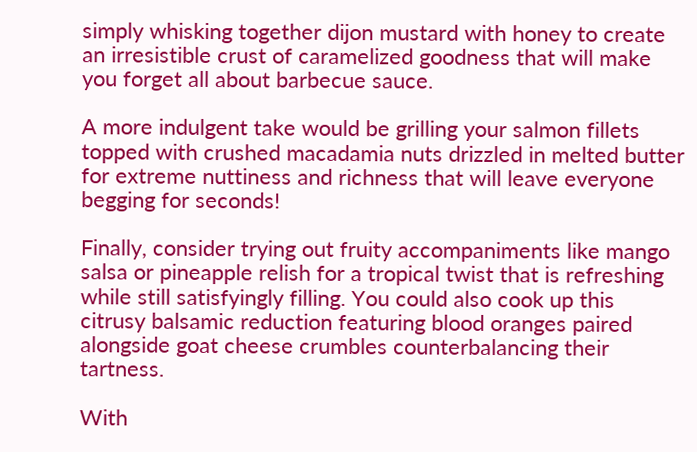simply whisking together dijon mustard with honey to create an irresistible crust of caramelized goodness that will make you forget all about barbecue sauce.

A more indulgent take would be grilling your salmon fillets topped with crushed macadamia nuts drizzled in melted butter for extreme nuttiness and richness that will leave everyone begging for seconds!

Finally, consider trying out fruity accompaniments like mango salsa or pineapple relish for a tropical twist that is refreshing while still satisfyingly filling. You could also cook up this citrusy balsamic reduction featuring blood oranges paired alongside goat cheese crumbles counterbalancing their tartness.

With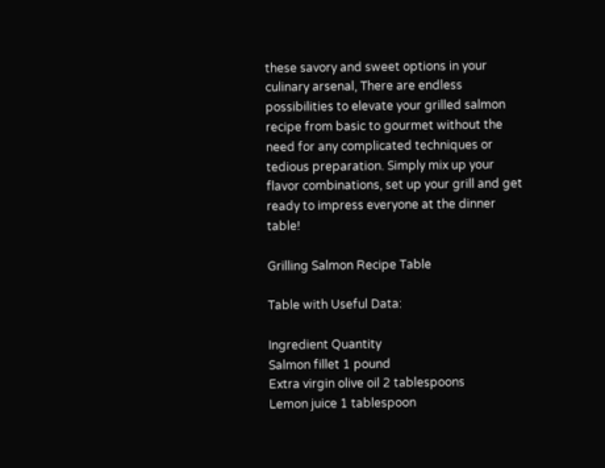these savory and sweet options in your culinary arsenal, There are endless possibilities to elevate your grilled salmon recipe from basic to gourmet without the need for any complicated techniques or tedious preparation. Simply mix up your flavor combinations, set up your grill and get ready to impress everyone at the dinner table!

Grilling Salmon Recipe Table

Table with Useful Data:

Ingredient Quantity
Salmon fillet 1 pound
Extra virgin olive oil 2 tablespoons
Lemon juice 1 tablespoon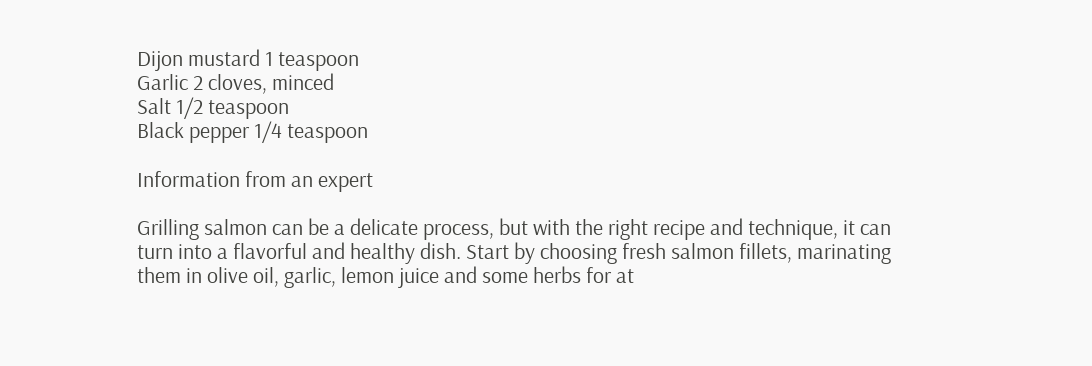Dijon mustard 1 teaspoon
Garlic 2 cloves, minced
Salt 1/2 teaspoon
Black pepper 1/4 teaspoon

Information from an expert

Grilling salmon can be a delicate process, but with the right recipe and technique, it can turn into a flavorful and healthy dish. Start by choosing fresh salmon fillets, marinating them in olive oil, garlic, lemon juice and some herbs for at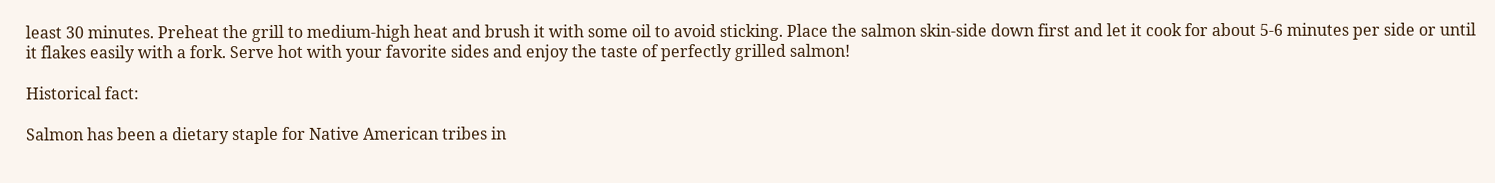least 30 minutes. Preheat the grill to medium-high heat and brush it with some oil to avoid sticking. Place the salmon skin-side down first and let it cook for about 5-6 minutes per side or until it flakes easily with a fork. Serve hot with your favorite sides and enjoy the taste of perfectly grilled salmon!

Historical fact:

Salmon has been a dietary staple for Native American tribes in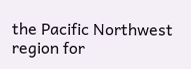the Pacific Northwest region for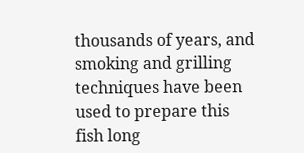thousands of years, and smoking and grilling techniques have been used to prepare this fish long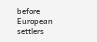before European settlers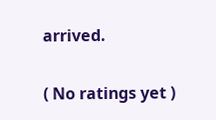arrived.

( No ratings yet )